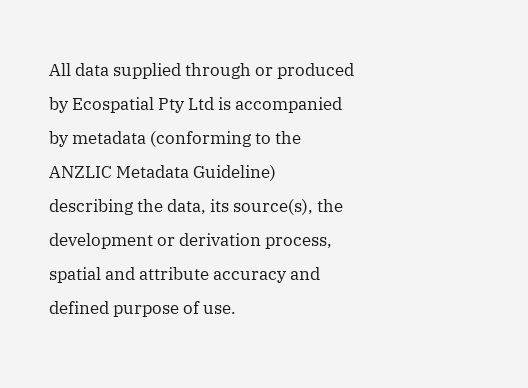All data supplied through or produced by Ecospatial Pty Ltd is accompanied by metadata (conforming to the ANZLIC Metadata Guideline) describing the data, its source(s), the development or derivation process, spatial and attribute accuracy and defined purpose of use.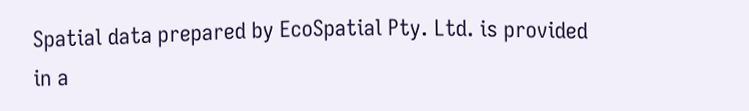Spatial data prepared by EcoSpatial Pty. Ltd. is provided in a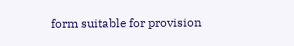form suitable for provision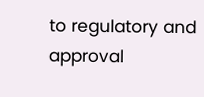to regulatory and approval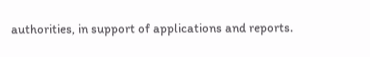authorities, in support of applications and reports.